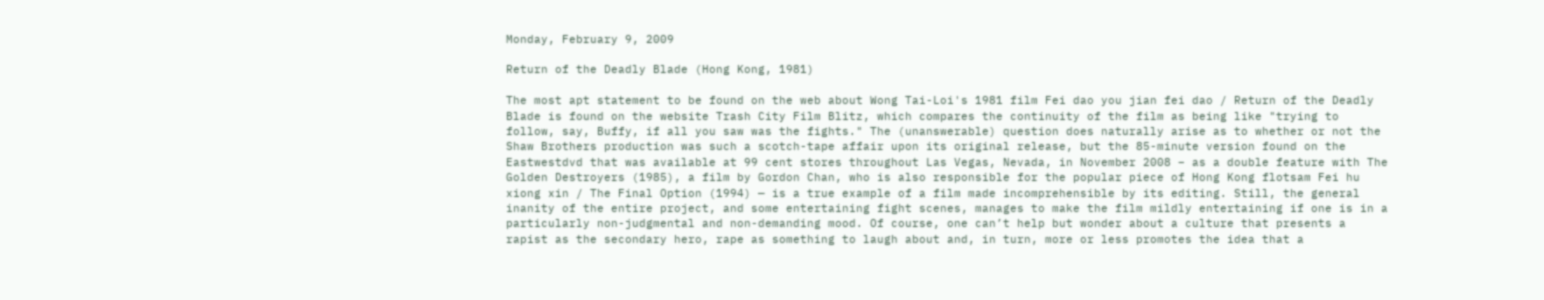Monday, February 9, 2009

Return of the Deadly Blade (Hong Kong, 1981)

The most apt statement to be found on the web about Wong Tai-Loi's 1981 film Fei dao you jian fei dao / Return of the Deadly Blade is found on the website Trash City Film Blitz, which compares the continuity of the film as being like "trying to follow, say, Buffy, if all you saw was the fights." The (unanswerable) question does naturally arise as to whether or not the Shaw Brothers production was such a scotch-tape affair upon its original release, but the 85-minute version found on the Eastwestdvd that was available at 99 cent stores throughout Las Vegas, Nevada, in November 2008 – as a double feature with The Golden Destroyers (1985), a film by Gordon Chan, who is also responsible for the popular piece of Hong Kong flotsam Fei hu xiong xin / The Final Option (1994) — is a true example of a film made incomprehensible by its editing. Still, the general inanity of the entire project, and some entertaining fight scenes, manages to make the film mildly entertaining if one is in a particularly non-judgmental and non-demanding mood. Of course, one can’t help but wonder about a culture that presents a rapist as the secondary hero, rape as something to laugh about and, in turn, more or less promotes the idea that a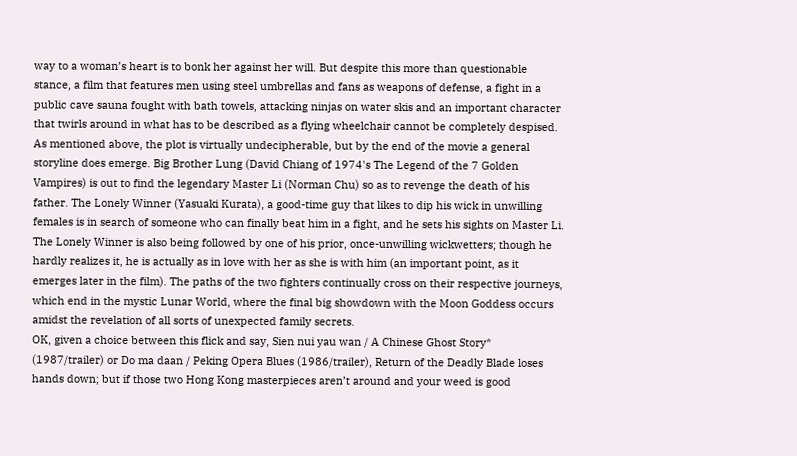way to a woman’s heart is to bonk her against her will. But despite this more than questionable stance, a film that features men using steel umbrellas and fans as weapons of defense, a fight in a public cave sauna fought with bath towels, attacking ninjas on water skis and an important character that twirls around in what has to be described as a flying wheelchair cannot be completely despised.
As mentioned above, the plot is virtually undecipherable, but by the end of the movie a general storyline does emerge. Big Brother Lung (David Chiang of 1974's The Legend of the 7 Golden Vampires) is out to find the legendary Master Li (Norman Chu) so as to revenge the death of his father. The Lonely Winner (Yasuaki Kurata), a good-time guy that likes to dip his wick in unwilling females is in search of someone who can finally beat him in a fight, and he sets his sights on Master Li.
The Lonely Winner is also being followed by one of his prior, once-unwilling wickwetters; though he hardly realizes it, he is actually as in love with her as she is with him (an important point, as it emerges later in the film). The paths of the two fighters continually cross on their respective journeys, which end in the mystic Lunar World, where the final big showdown with the Moon Goddess occurs amidst the revelation of all sorts of unexpected family secrets.
OK, given a choice between this flick and say, Sien nui yau wan / A Chinese Ghost Story* (1987/trailer) or Do ma daan / Peking Opera Blues (1986/trailer), Return of the Deadly Blade loses hands down; but if those two Hong Kong masterpieces aren’t around and your weed is good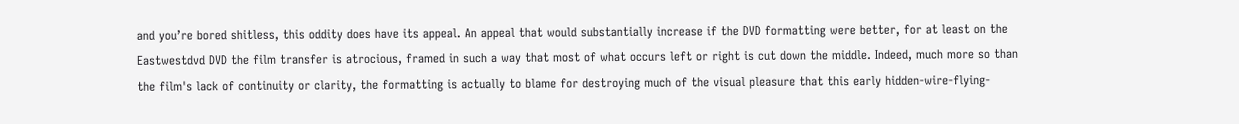and you’re bored shitless, this oddity does have its appeal. An appeal that would substantially increase if the DVD formatting were better, for at least on the Eastwestdvd DVD the film transfer is atrocious, framed in such a way that most of what occurs left or right is cut down the middle. Indeed, much more so than the film's lack of continuity or clarity, the formatting is actually to blame for destroying much of the visual pleasure that this early hidden-wire-flying-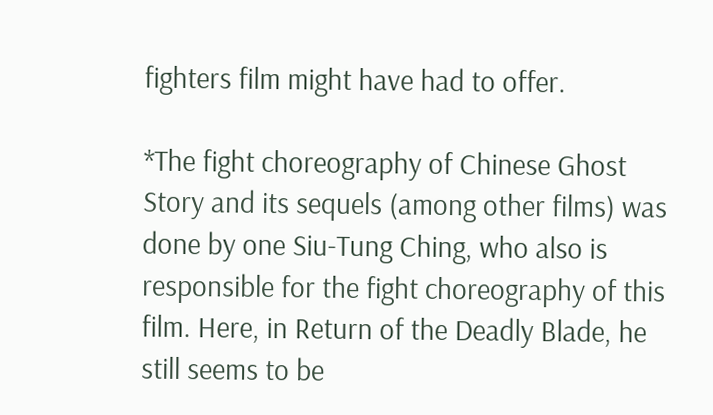fighters film might have had to offer.

*The fight choreography of Chinese Ghost Story and its sequels (among other films) was done by one Siu-Tung Ching, who also is responsible for the fight choreography of this film. Here, in Return of the Deadly Blade, he still seems to be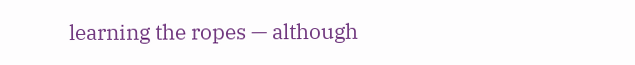learning the ropes — although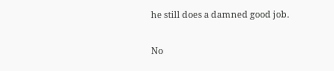he still does a damned good job.

No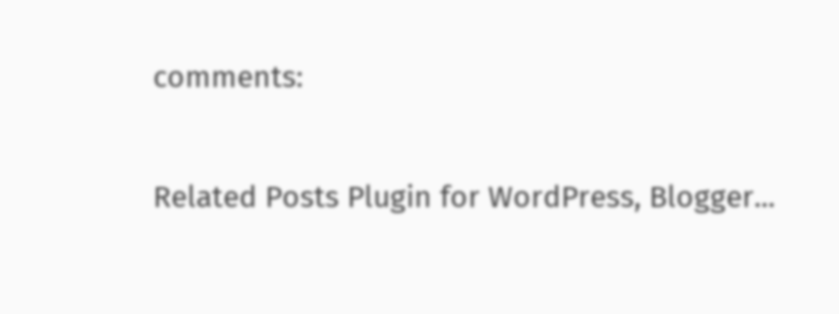comments:

Related Posts Plugin for WordPress, Blogger...